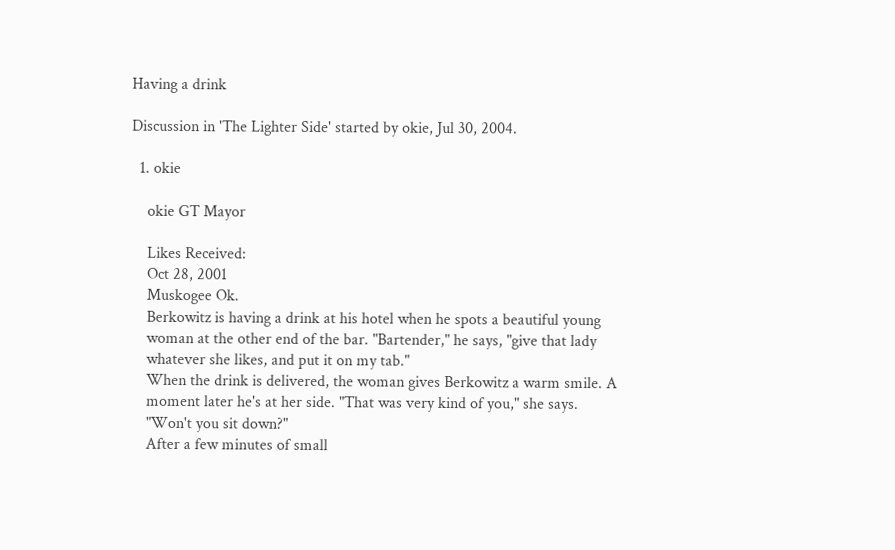Having a drink

Discussion in 'The Lighter Side' started by okie, Jul 30, 2004.

  1. okie

    okie GT Mayor

    Likes Received:
    Oct 28, 2001
    Muskogee Ok.
    Berkowitz is having a drink at his hotel when he spots a beautiful young
    woman at the other end of the bar. "Bartender," he says, "give that lady
    whatever she likes, and put it on my tab."
    When the drink is delivered, the woman gives Berkowitz a warm smile. A
    moment later he's at her side. "That was very kind of you," she says.
    "Won't you sit down?"
    After a few minutes of small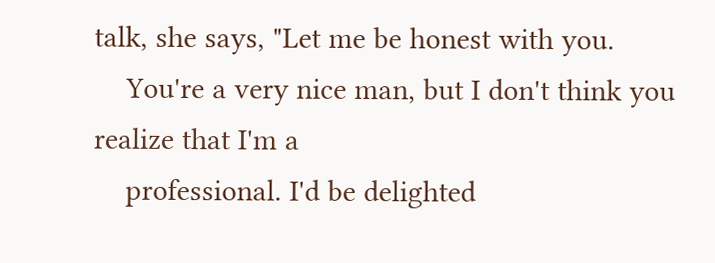talk, she says, "Let me be honest with you.
    You're a very nice man, but I don't think you realize that I'm a
    professional. I'd be delighted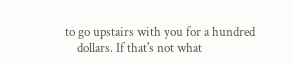to go upstairs with you for a hundred
    dollars. If that's not what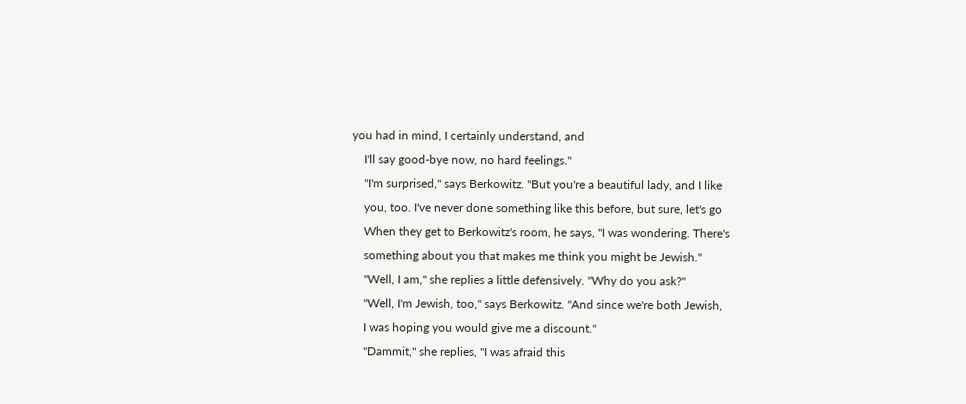you had in mind, I certainly understand, and
    I'll say good-bye now, no hard feelings."
    "I'm surprised," says Berkowitz. "But you're a beautiful lady, and I like
    you, too. I've never done something like this before, but sure, let's go
    When they get to Berkowitz's room, he says, "I was wondering. There's
    something about you that makes me think you might be Jewish."
    "Well, I am," she replies a little defensively. "Why do you ask?"
    "Well, I'm Jewish, too," says Berkowitz. "And since we're both Jewish,
    I was hoping you would give me a discount."
    "Dammit," she replies, "I was afraid this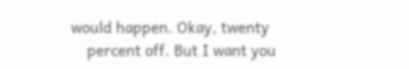would happen. Okay, twenty
    percent off. But I want you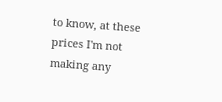to know, at these prices I'm not making any